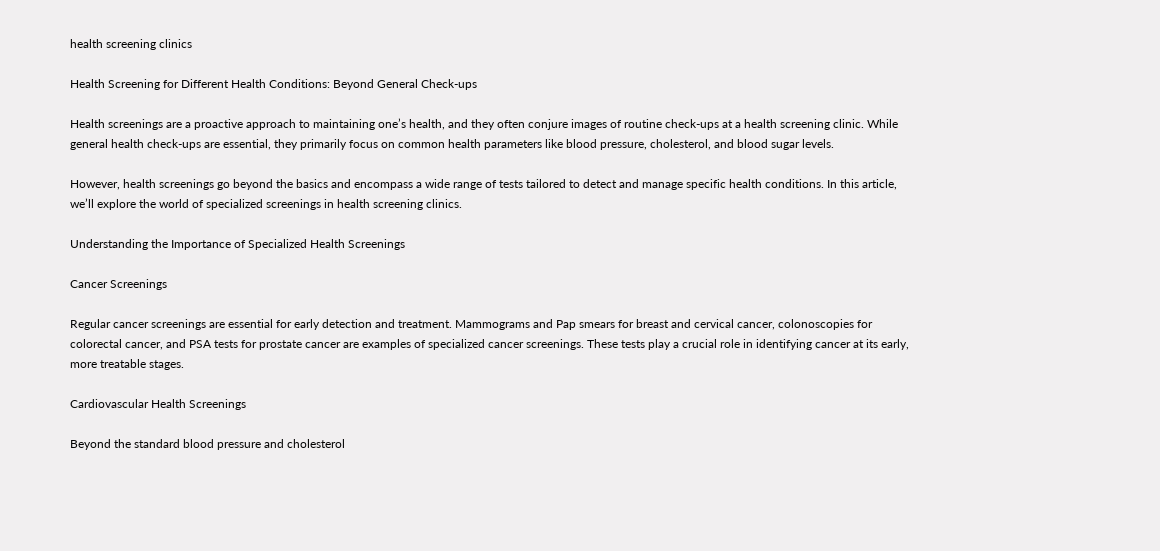health screening clinics

Health Screening for Different Health Conditions: Beyond General Check-ups

Health screenings are a proactive approach to maintaining one’s health, and they often conjure images of routine check-ups at a health screening clinic. While general health check-ups are essential, they primarily focus on common health parameters like blood pressure, cholesterol, and blood sugar levels.

However, health screenings go beyond the basics and encompass a wide range of tests tailored to detect and manage specific health conditions. In this article, we’ll explore the world of specialized screenings in health screening clinics.

Understanding the Importance of Specialized Health Screenings

Cancer Screenings

Regular cancer screenings are essential for early detection and treatment. Mammograms and Pap smears for breast and cervical cancer, colonoscopies for colorectal cancer, and PSA tests for prostate cancer are examples of specialized cancer screenings. These tests play a crucial role in identifying cancer at its early, more treatable stages.

Cardiovascular Health Screenings

Beyond the standard blood pressure and cholesterol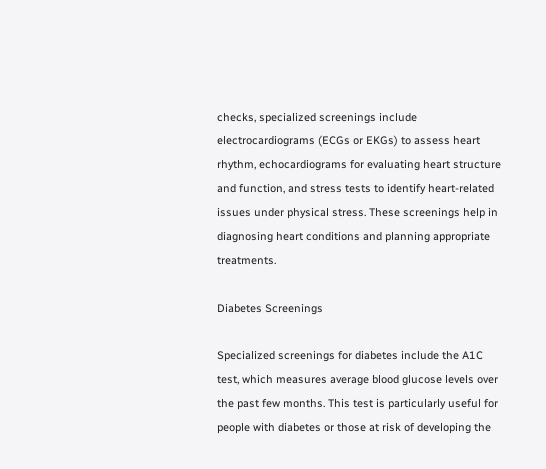checks, specialized screenings include electrocardiograms (ECGs or EKGs) to assess heart rhythm, echocardiograms for evaluating heart structure and function, and stress tests to identify heart-related issues under physical stress. These screenings help in diagnosing heart conditions and planning appropriate treatments.

Diabetes Screenings

Specialized screenings for diabetes include the A1C test, which measures average blood glucose levels over the past few months. This test is particularly useful for people with diabetes or those at risk of developing the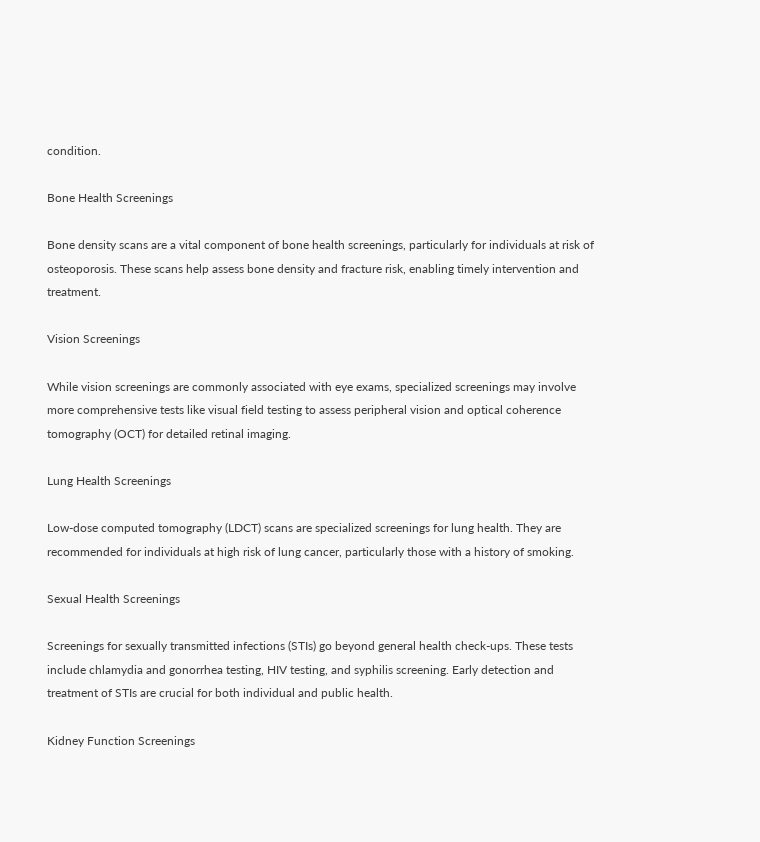condition.

Bone Health Screenings

Bone density scans are a vital component of bone health screenings, particularly for individuals at risk of osteoporosis. These scans help assess bone density and fracture risk, enabling timely intervention and treatment.

Vision Screenings

While vision screenings are commonly associated with eye exams, specialized screenings may involve more comprehensive tests like visual field testing to assess peripheral vision and optical coherence tomography (OCT) for detailed retinal imaging.

Lung Health Screenings

Low-dose computed tomography (LDCT) scans are specialized screenings for lung health. They are recommended for individuals at high risk of lung cancer, particularly those with a history of smoking.

Sexual Health Screenings

Screenings for sexually transmitted infections (STIs) go beyond general health check-ups. These tests include chlamydia and gonorrhea testing, HIV testing, and syphilis screening. Early detection and treatment of STIs are crucial for both individual and public health.

Kidney Function Screenings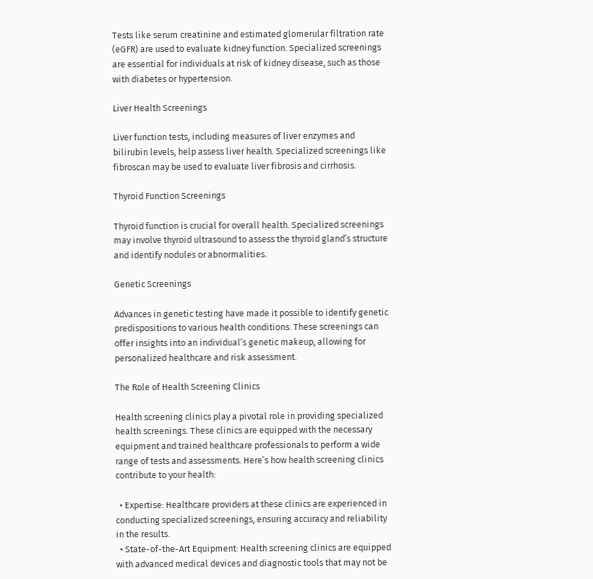Tests like serum creatinine and estimated glomerular filtration rate (eGFR) are used to evaluate kidney function. Specialized screenings are essential for individuals at risk of kidney disease, such as those with diabetes or hypertension.

Liver Health Screenings

Liver function tests, including measures of liver enzymes and bilirubin levels, help assess liver health. Specialized screenings like fibroscan may be used to evaluate liver fibrosis and cirrhosis.

Thyroid Function Screenings

Thyroid function is crucial for overall health. Specialized screenings may involve thyroid ultrasound to assess the thyroid gland’s structure and identify nodules or abnormalities.

Genetic Screenings

Advances in genetic testing have made it possible to identify genetic predispositions to various health conditions. These screenings can offer insights into an individual’s genetic makeup, allowing for personalized healthcare and risk assessment.

The Role of Health Screening Clinics

Health screening clinics play a pivotal role in providing specialized health screenings. These clinics are equipped with the necessary equipment and trained healthcare professionals to perform a wide range of tests and assessments. Here’s how health screening clinics contribute to your health:

  • Expertise: Healthcare providers at these clinics are experienced in conducting specialized screenings, ensuring accuracy and reliability in the results.
  • State-of-the-Art Equipment: Health screening clinics are equipped with advanced medical devices and diagnostic tools that may not be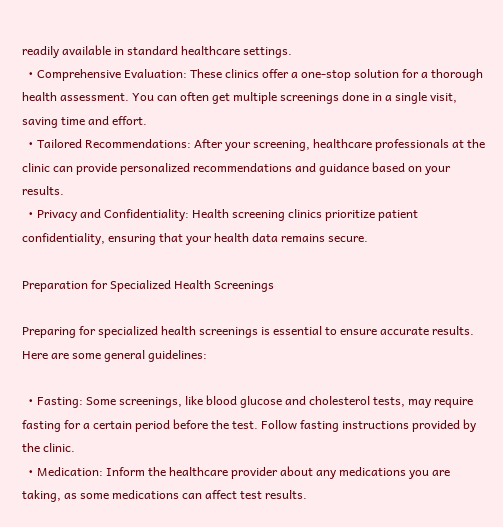readily available in standard healthcare settings.
  • Comprehensive Evaluation: These clinics offer a one-stop solution for a thorough health assessment. You can often get multiple screenings done in a single visit, saving time and effort.
  • Tailored Recommendations: After your screening, healthcare professionals at the clinic can provide personalized recommendations and guidance based on your results.
  • Privacy and Confidentiality: Health screening clinics prioritize patient confidentiality, ensuring that your health data remains secure.

Preparation for Specialized Health Screenings

Preparing for specialized health screenings is essential to ensure accurate results. Here are some general guidelines:

  • Fasting: Some screenings, like blood glucose and cholesterol tests, may require fasting for a certain period before the test. Follow fasting instructions provided by the clinic.
  • Medication: Inform the healthcare provider about any medications you are taking, as some medications can affect test results.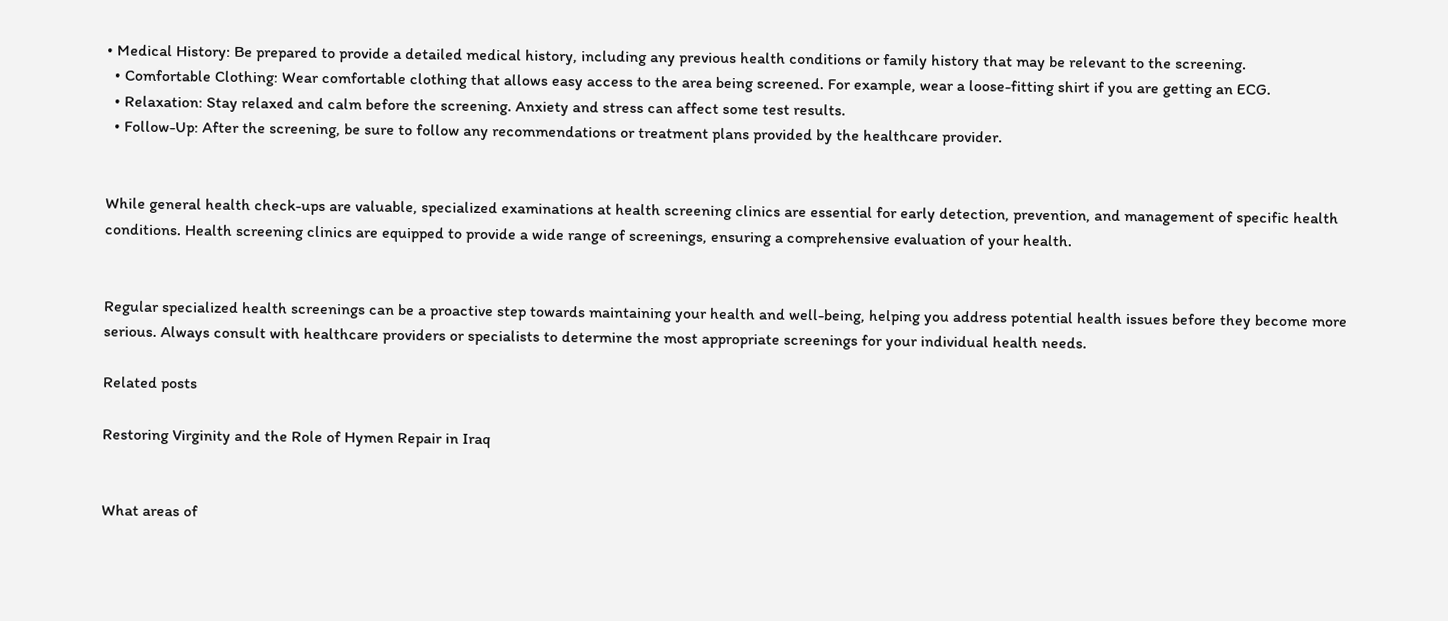• Medical History: Be prepared to provide a detailed medical history, including any previous health conditions or family history that may be relevant to the screening.
  • Comfortable Clothing: Wear comfortable clothing that allows easy access to the area being screened. For example, wear a loose-fitting shirt if you are getting an ECG.
  • Relaxation: Stay relaxed and calm before the screening. Anxiety and stress can affect some test results.
  • Follow-Up: After the screening, be sure to follow any recommendations or treatment plans provided by the healthcare provider.


While general health check-ups are valuable, specialized examinations at health screening clinics are essential for early detection, prevention, and management of specific health conditions. Health screening clinics are equipped to provide a wide range of screenings, ensuring a comprehensive evaluation of your health.


Regular specialized health screenings can be a proactive step towards maintaining your health and well-being, helping you address potential health issues before they become more serious. Always consult with healthcare providers or specialists to determine the most appropriate screenings for your individual health needs.

Related posts

Restoring Virginity and the Role of Hymen Repair in Iraq


What areas of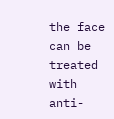the face can be treated with anti-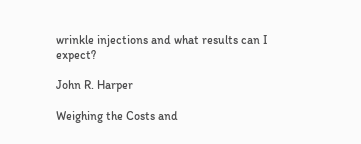wrinkle injections and what results can I expect?

John R. Harper

Weighing the Costs and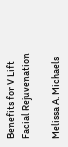Benefits for V Lift Facial Rejuvenation

Melissa A. Michaels